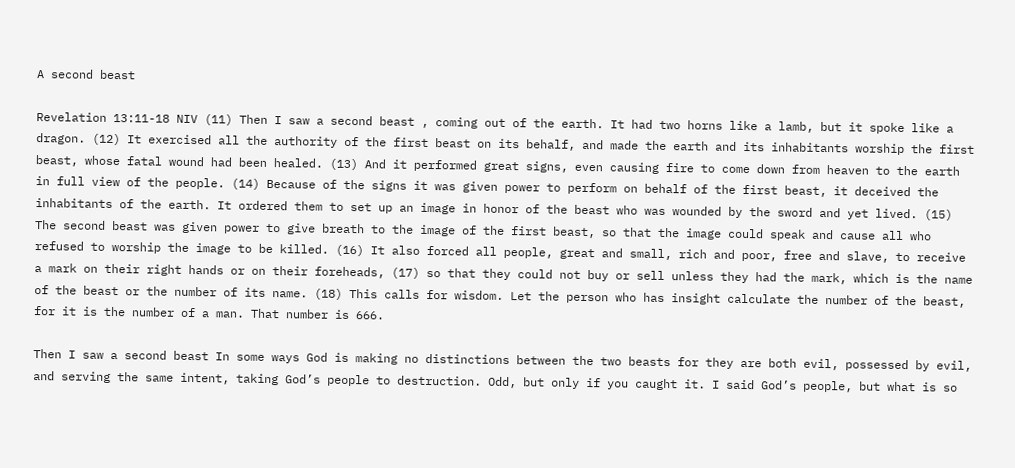A second beast

Revelation 13:11-18 NIV (11) Then I saw a second beast , coming out of the earth. It had two horns like a lamb, but it spoke like a dragon. (12) It exercised all the authority of the first beast on its behalf, and made the earth and its inhabitants worship the first beast, whose fatal wound had been healed. (13) And it performed great signs, even causing fire to come down from heaven to the earth in full view of the people. (14) Because of the signs it was given power to perform on behalf of the first beast, it deceived the inhabitants of the earth. It ordered them to set up an image in honor of the beast who was wounded by the sword and yet lived. (15) The second beast was given power to give breath to the image of the first beast, so that the image could speak and cause all who refused to worship the image to be killed. (16) It also forced all people, great and small, rich and poor, free and slave, to receive a mark on their right hands or on their foreheads, (17) so that they could not buy or sell unless they had the mark, which is the name of the beast or the number of its name. (18) This calls for wisdom. Let the person who has insight calculate the number of the beast, for it is the number of a man. That number is 666.

Then I saw a second beast In some ways God is making no distinctions between the two beasts for they are both evil, possessed by evil, and serving the same intent, taking God’s people to destruction. Odd, but only if you caught it. I said God’s people, but what is so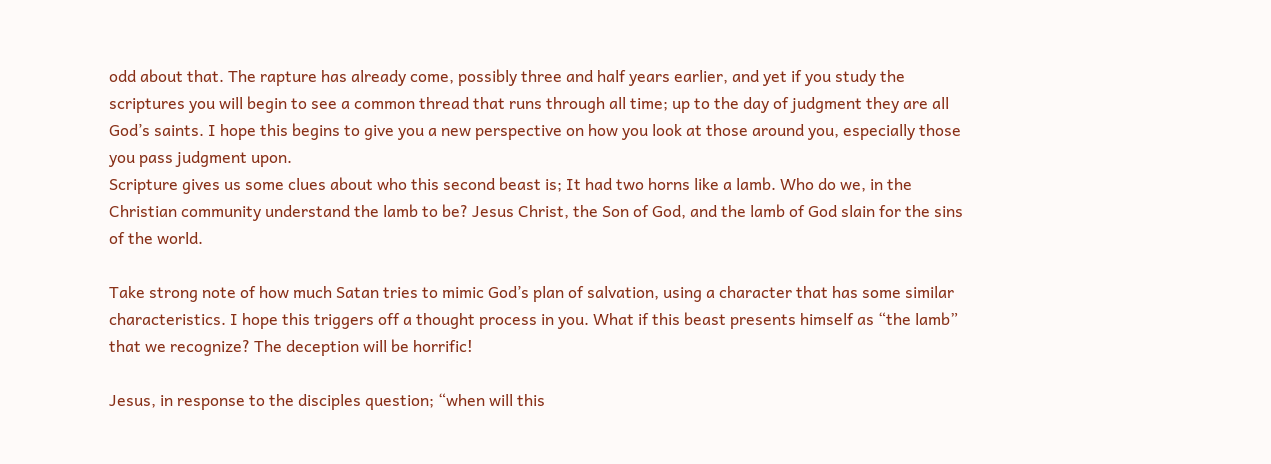odd about that. The rapture has already come, possibly three and half years earlier, and yet if you study the scriptures you will begin to see a common thread that runs through all time; up to the day of judgment they are all God’s saints. I hope this begins to give you a new perspective on how you look at those around you, especially those you pass judgment upon.
Scripture gives us some clues about who this second beast is; It had two horns like a lamb. Who do we, in the Christian community understand the lamb to be? Jesus Christ, the Son of God, and the lamb of God slain for the sins of the world.

Take strong note of how much Satan tries to mimic God’s plan of salvation, using a character that has some similar characteristics. I hope this triggers off a thought process in you. What if this beast presents himself as “the lamb” that we recognize? The deception will be horrific!

Jesus, in response to the disciples question; “when will this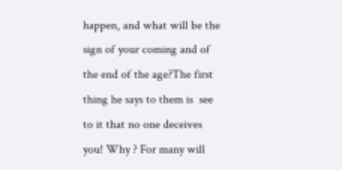happen, and what will be the sign of your coming and of the end of the age?The first thing he says to them is  see to it that no one deceives you! Why ? For many will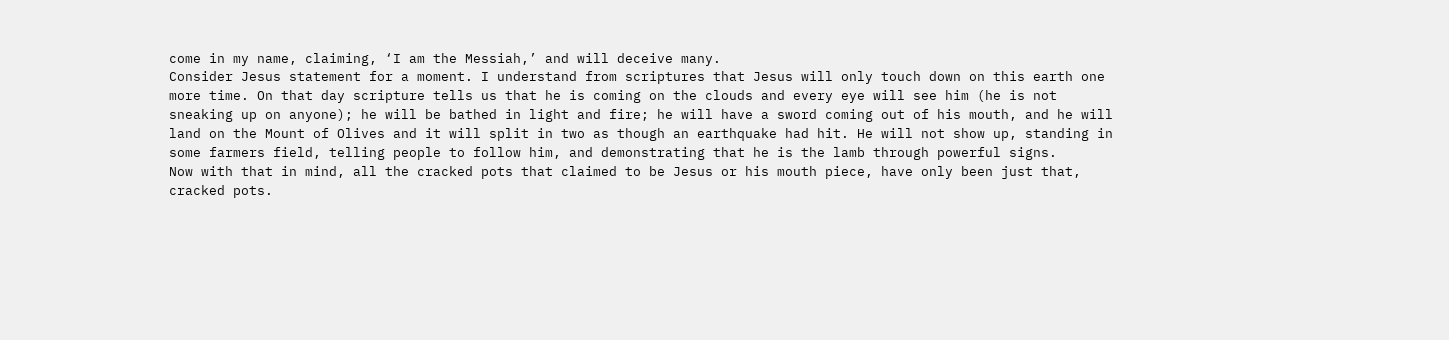come in my name, claiming, ‘I am the Messiah,’ and will deceive many.
Consider Jesus statement for a moment. I understand from scriptures that Jesus will only touch down on this earth one more time. On that day scripture tells us that he is coming on the clouds and every eye will see him (he is not sneaking up on anyone); he will be bathed in light and fire; he will have a sword coming out of his mouth, and he will land on the Mount of Olives and it will split in two as though an earthquake had hit. He will not show up, standing in some farmers field, telling people to follow him, and demonstrating that he is the lamb through powerful signs.
Now with that in mind, all the cracked pots that claimed to be Jesus or his mouth piece, have only been just that, cracked pots.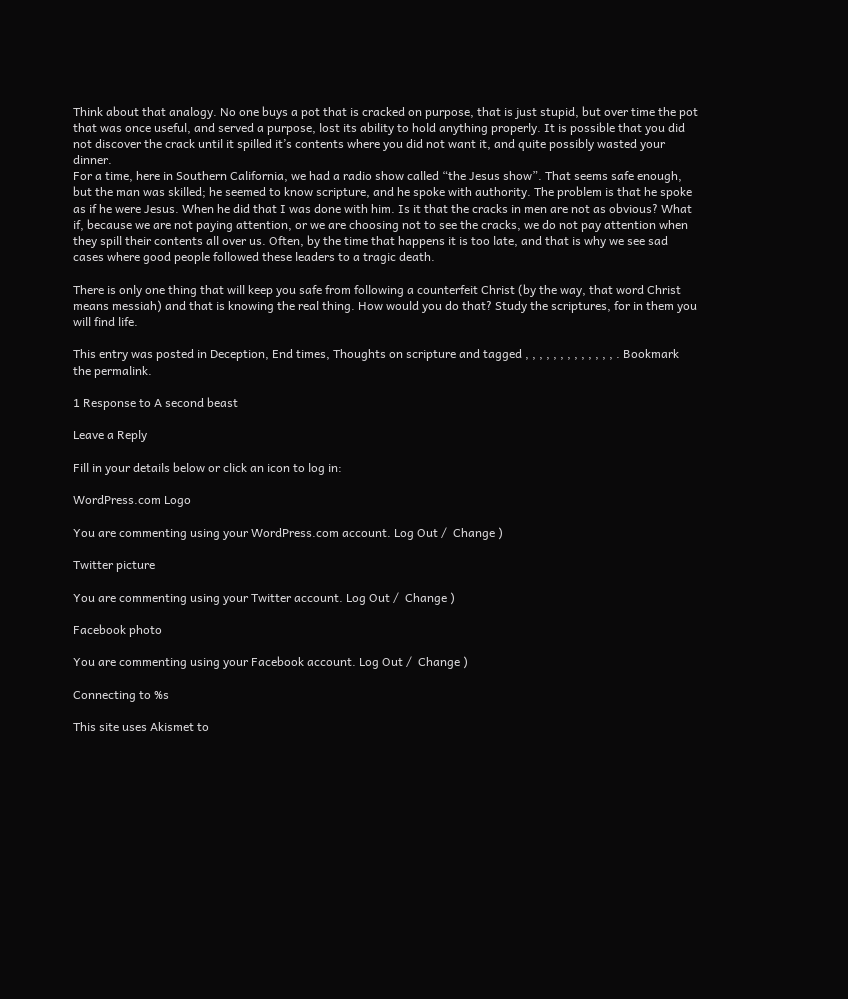Think about that analogy. No one buys a pot that is cracked on purpose, that is just stupid, but over time the pot that was once useful, and served a purpose, lost its ability to hold anything properly. It is possible that you did not discover the crack until it spilled it’s contents where you did not want it, and quite possibly wasted your dinner.
For a time, here in Southern California, we had a radio show called “the Jesus show”. That seems safe enough, but the man was skilled; he seemed to know scripture, and he spoke with authority. The problem is that he spoke as if he were Jesus. When he did that I was done with him. Is it that the cracks in men are not as obvious? What if, because we are not paying attention, or we are choosing not to see the cracks, we do not pay attention when they spill their contents all over us. Often, by the time that happens it is too late, and that is why we see sad cases where good people followed these leaders to a tragic death.

There is only one thing that will keep you safe from following a counterfeit Christ (by the way, that word Christ means messiah) and that is knowing the real thing. How would you do that? Study the scriptures, for in them you will find life.

This entry was posted in Deception, End times, Thoughts on scripture and tagged , , , , , , , , , , , , , . Bookmark the permalink.

1 Response to A second beast

Leave a Reply

Fill in your details below or click an icon to log in:

WordPress.com Logo

You are commenting using your WordPress.com account. Log Out /  Change )

Twitter picture

You are commenting using your Twitter account. Log Out /  Change )

Facebook photo

You are commenting using your Facebook account. Log Out /  Change )

Connecting to %s

This site uses Akismet to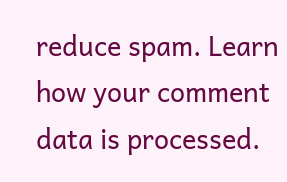reduce spam. Learn how your comment data is processed.